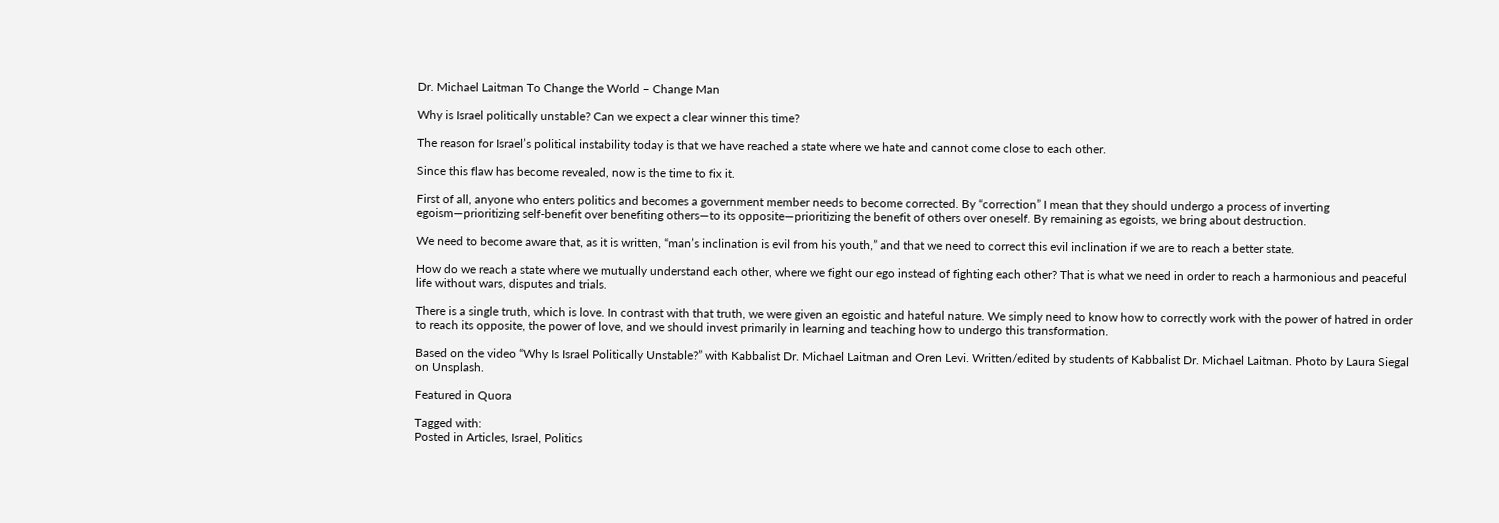Dr. Michael Laitman To Change the World – Change Man

Why is Israel politically unstable? Can we expect a clear winner this time?

The reason for Israel’s political instability today is that we have reached a state where we hate and cannot come close to each other.

Since this flaw has become revealed, now is the time to fix it.

First of all, anyone who enters politics and becomes a government member needs to become corrected. By “correction” I mean that they should undergo a process of inverting egoism—prioritizing self-benefit over benefiting others—to its opposite—prioritizing the benefit of others over oneself. By remaining as egoists, we bring about destruction.

We need to become aware that, as it is written, “man’s inclination is evil from his youth,” and that we need to correct this evil inclination if we are to reach a better state.

How do we reach a state where we mutually understand each other, where we fight our ego instead of fighting each other? That is what we need in order to reach a harmonious and peaceful life without wars, disputes and trials.

There is a single truth, which is love. In contrast with that truth, we were given an egoistic and hateful nature. We simply need to know how to correctly work with the power of hatred in order to reach its opposite, the power of love, and we should invest primarily in learning and teaching how to undergo this transformation.

Based on the video “Why Is Israel Politically Unstable?” with Kabbalist Dr. Michael Laitman and Oren Levi. Written/edited by students of Kabbalist Dr. Michael Laitman. Photo by Laura Siegal on Unsplash.

Featured in Quora

Tagged with:
Posted in Articles, Israel, Politics